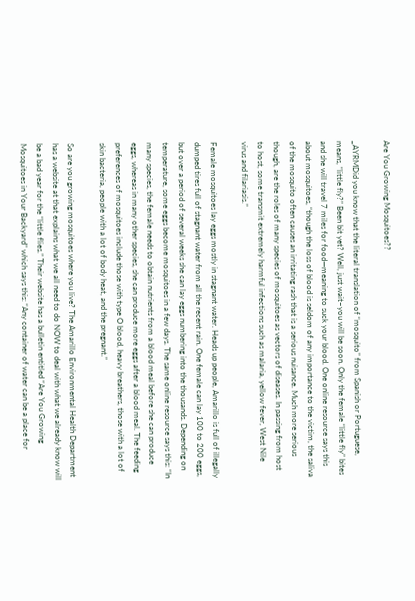Are You Growing Mosquitoes??

_AYRMDid you know that the literal translation of “mosquito” from Spanish or Portuguese, means, “little fly?” Been bit yet? Well, just wait–you will be soon. Only the female “little fly” bites and she will travel 7 miles for food—meaning to suck your blood. One online resource says this about mosquitoes, “though the loss of blood is seldom of any importance to the victim, the saliva of the mosquito often causes an irritating rash that is a serious nuisance. Much more serious though, are the roles of many species of mosquitoes as vectors of diseases. In passing from host to host, some transmit extremely harmful infections such as malaria, yellow fever, West Nile virus and filariasis.”

Female mosquitoes lay eggs mostly in stagnant water. Heads up people, Amarillo is full of illegally dumped tires full of stagnant water from all the recent rain. One female can lay 100 to 200 eggs, but over a period of several weeks she can lay eggs numbering into the thousands. Depending on temperature, some eggs become mosquitoes in a few days. The same online resource says this: “In many species, the female needs to obtain nutrients from a blood meal before she can produce eggs, whereas in many other species, she can produce more eggs after a blood meal. The feeding preferences of mosquitoes include those with type O blood, heavy breathers, those with a lot of skin bacteria, people with a lot of body heat, and the pregnant.”

So are you growing mosquitoes where you live? The Amarillo Environmental Health Department has a website at that explains what we all need to do NOW to deal with what we already know will be a bad year for the “little flies.” Their website has a bulletin entitled “Are You Growing Mosquitoes in Your Backyard” which says this: “Any container of water can be a place for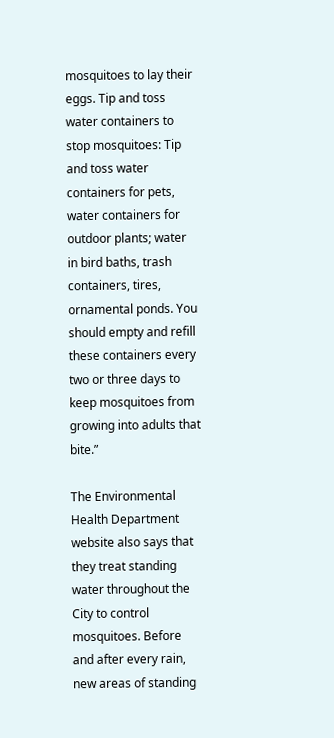mosquitoes to lay their eggs. Tip and toss water containers to stop mosquitoes: Tip and toss water containers for pets, water containers for outdoor plants; water in bird baths, trash containers, tires, ornamental ponds. You should empty and refill these containers every two or three days to keep mosquitoes from growing into adults that bite.”

The Environmental Health Department website also says that they treat standing water throughout the City to control mosquitoes. Before and after every rain, new areas of standing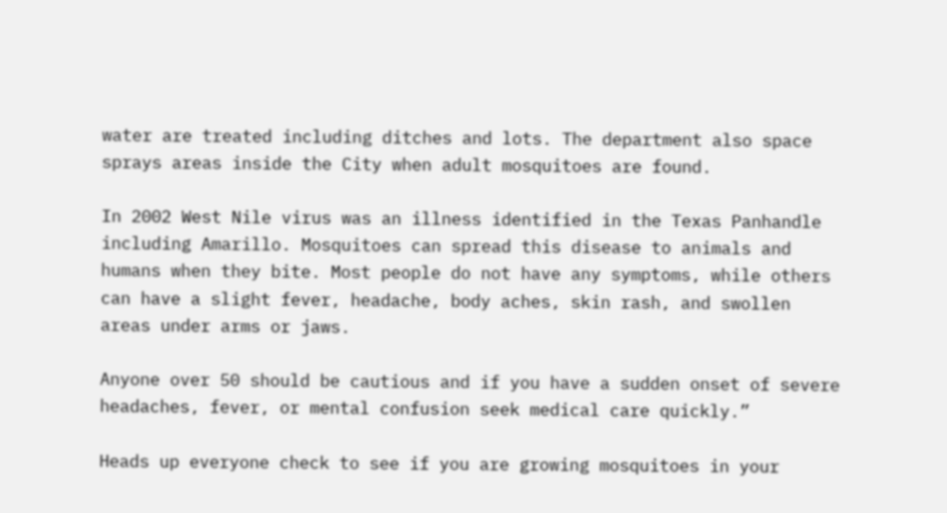water are treated including ditches and lots. The department also space sprays areas inside the City when adult mosquitoes are found.

In 2002 West Nile virus was an illness identified in the Texas Panhandle including Amarillo. Mosquitoes can spread this disease to animals and humans when they bite. Most people do not have any symptoms, while others can have a slight fever, headache, body aches, skin rash, and swollen areas under arms or jaws.

Anyone over 50 should be cautious and if you have a sudden onset of severe headaches, fever, or mental confusion seek medical care quickly.”

Heads up everyone check to see if you are growing mosquitoes in your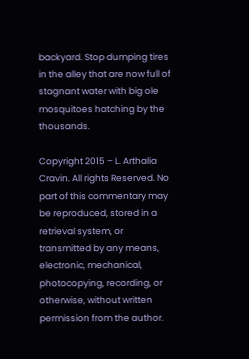backyard. Stop dumping tires in the alley that are now full of stagnant water with big ole mosquitoes hatching by the thousands.

Copyright 2015 – L. Arthalia Cravin. All rights Reserved. No part of this commentary may be reproduced, stored in a retrieval system, or transmitted by any means, electronic, mechanical, photocopying, recording, or otherwise, without written permission from the author.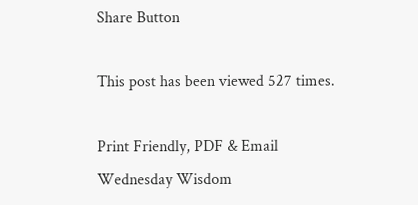Share Button

This post has been viewed 527 times.

Print Friendly, PDF & Email
Wednesday Wisdom